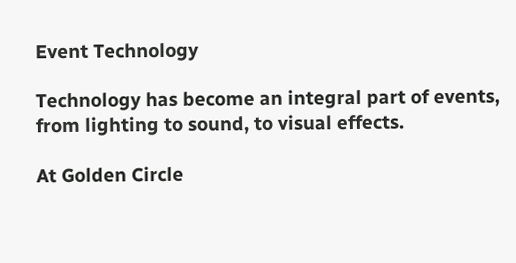Event Technology

Technology has become an integral part of events, from lighting to sound, to visual effects.

At Golden Circle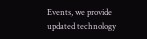Events, we provide updated technology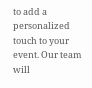to add a personalized touch to your event. Our team will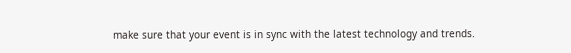make sure that your event is in sync with the latest technology and trends.